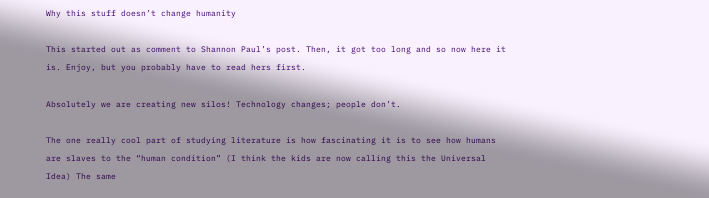Why this stuff doesn’t change humanity

This started out as comment to Shannon Paul’s post. Then, it got too long and so now here it is. Enjoy, but you probably have to read hers first.

Absolutely we are creating new silos! Technology changes; people don’t.

The one really cool part of studying literature is how fascinating it is to see how humans are slaves to the “human condition” (I think the kids are now calling this the Universal Idea) The same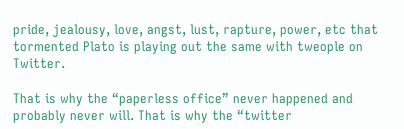pride, jealousy, love, angst, lust, rapture, power, etc that tormented Plato is playing out the same with tweople on Twitter.

That is why the “paperless office” never happened and probably never will. That is why the “twitter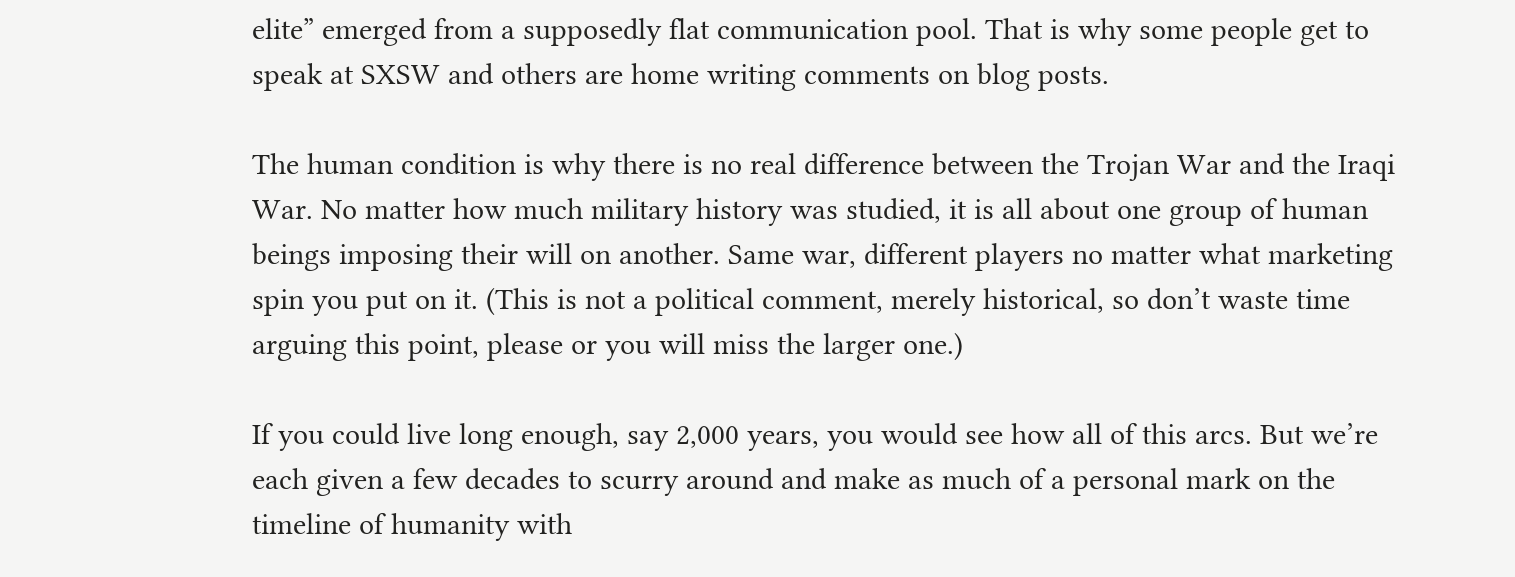elite” emerged from a supposedly flat communication pool. That is why some people get to speak at SXSW and others are home writing comments on blog posts.

The human condition is why there is no real difference between the Trojan War and the Iraqi War. No matter how much military history was studied, it is all about one group of human beings imposing their will on another. Same war, different players no matter what marketing spin you put on it. (This is not a political comment, merely historical, so don’t waste time arguing this point, please or you will miss the larger one.)

If you could live long enough, say 2,000 years, you would see how all of this arcs. But we’re each given a few decades to scurry around and make as much of a personal mark on the timeline of humanity with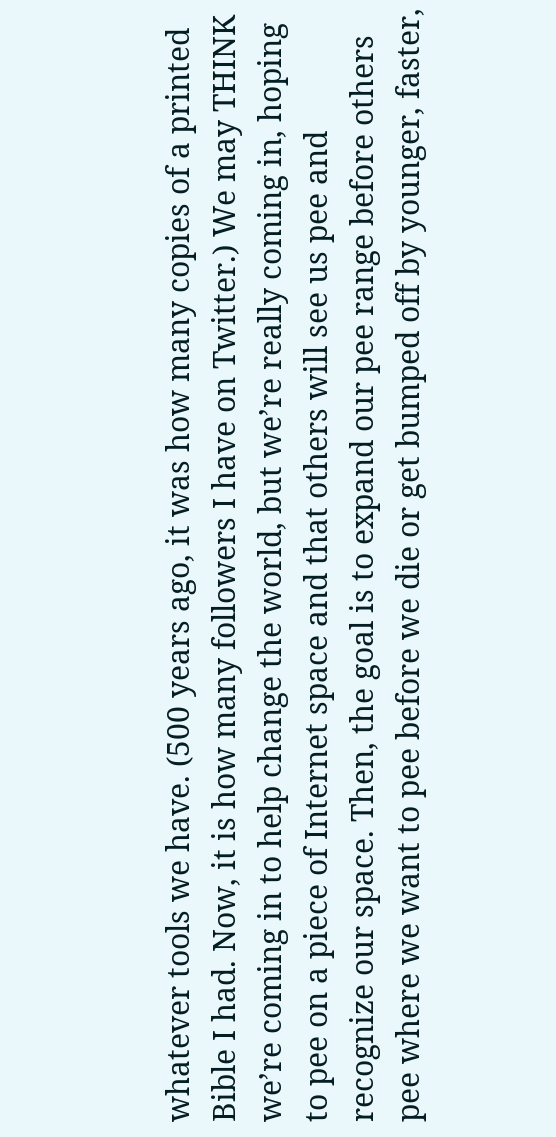whatever tools we have. (500 years ago, it was how many copies of a printed Bible I had. Now, it is how many followers I have on Twitter.) We may THINK we’re coming in to help change the world, but we’re really coming in, hoping to pee on a piece of Internet space and that others will see us pee and recognize our space. Then, the goal is to expand our pee range before others pee where we want to pee before we die or get bumped off by younger, faster,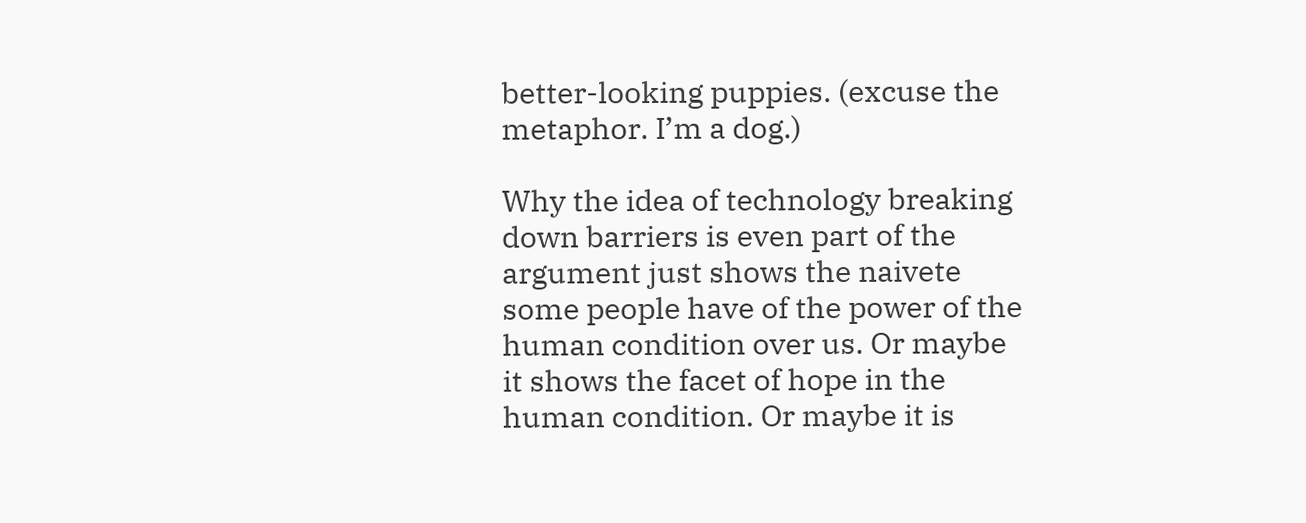better-looking puppies. (excuse the metaphor. I’m a dog.)

Why the idea of technology breaking down barriers is even part of the argument just shows the naivete some people have of the power of the human condition over us. Or maybe it shows the facet of hope in the human condition. Or maybe it is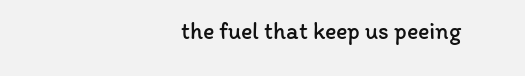the fuel that keep us peeing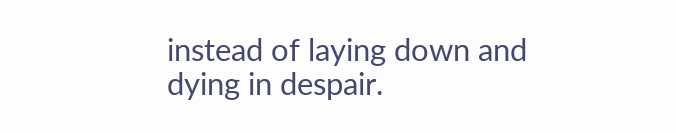instead of laying down and dying in despair.